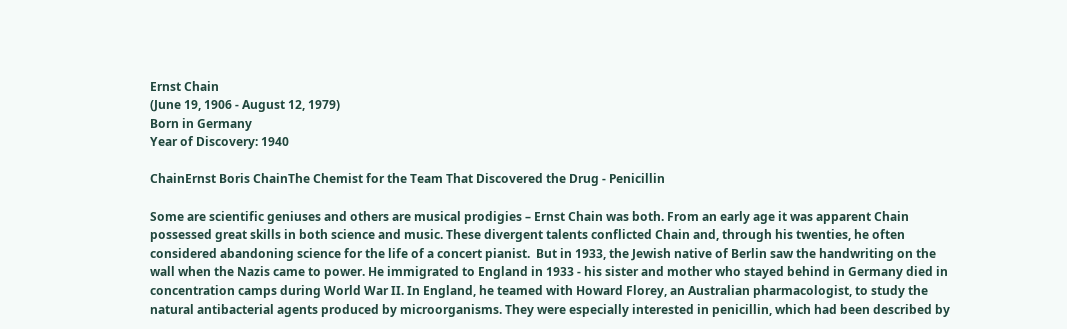Ernst Chain
(June 19, 1906 - August 12, 1979)
Born in Germany
Year of Discovery: 1940

ChainErnst Boris ChainThe Chemist for the Team That Discovered the Drug - Penicillin

Some are scientific geniuses and others are musical prodigies – Ernst Chain was both. From an early age it was apparent Chain possessed great skills in both science and music. These divergent talents conflicted Chain and, through his twenties, he often considered abandoning science for the life of a concert pianist.  But in 1933, the Jewish native of Berlin saw the handwriting on the wall when the Nazis came to power. He immigrated to England in 1933 - his sister and mother who stayed behind in Germany died in concentration camps during World War II. In England, he teamed with Howard Florey, an Australian pharmacologist, to study the natural antibacterial agents produced by microorganisms. They were especially interested in penicillin, which had been described by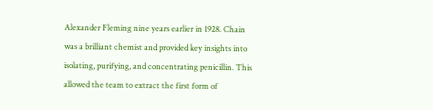Alexander Fleming nine years earlier in 1928. Chain was a brilliant chemist and provided key insights into isolating, purifying, and concentrating penicillin. This allowed the team to extract the first form of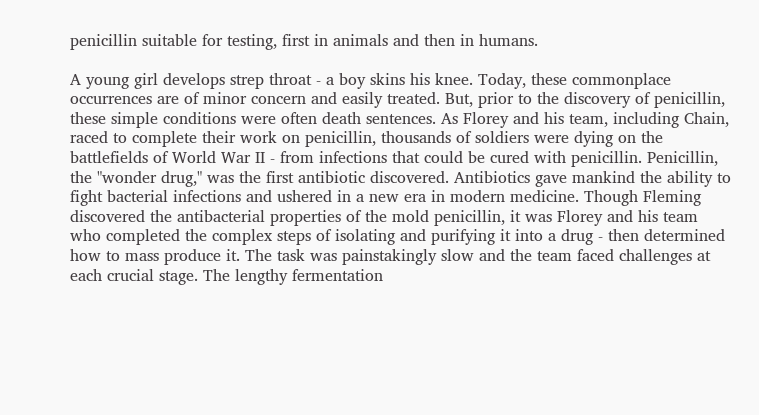penicillin suitable for testing, first in animals and then in humans.

A young girl develops strep throat - a boy skins his knee. Today, these commonplace occurrences are of minor concern and easily treated. But, prior to the discovery of penicillin, these simple conditions were often death sentences. As Florey and his team, including Chain, raced to complete their work on penicillin, thousands of soldiers were dying on the battlefields of World War II - from infections that could be cured with penicillin. Penicillin, the "wonder drug," was the first antibiotic discovered. Antibiotics gave mankind the ability to fight bacterial infections and ushered in a new era in modern medicine. Though Fleming discovered the antibacterial properties of the mold penicillin, it was Florey and his team who completed the complex steps of isolating and purifying it into a drug - then determined how to mass produce it. The task was painstakingly slow and the team faced challenges at each crucial stage. The lengthy fermentation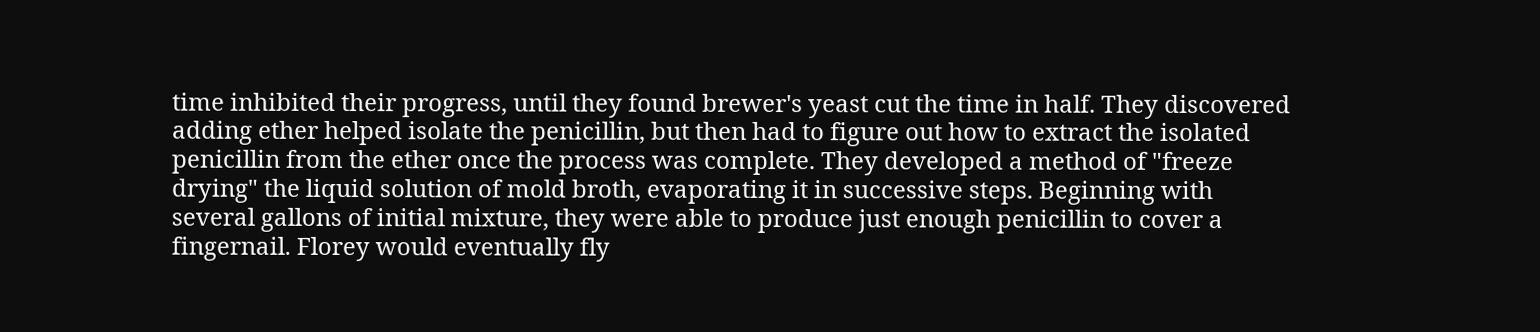time inhibited their progress, until they found brewer's yeast cut the time in half. They discovered adding ether helped isolate the penicillin, but then had to figure out how to extract the isolated penicillin from the ether once the process was complete. They developed a method of "freeze drying" the liquid solution of mold broth, evaporating it in successive steps. Beginning with several gallons of initial mixture, they were able to produce just enough penicillin to cover a fingernail. Florey would eventually fly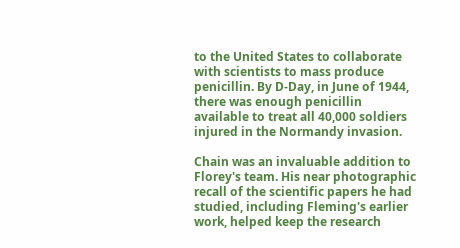to the United States to collaborate with scientists to mass produce penicillin. By D-Day, in June of 1944, there was enough penicillin available to treat all 40,000 soldiers injured in the Normandy invasion.

Chain was an invaluable addition to Florey's team. His near photographic recall of the scientific papers he had studied, including Fleming's earlier work, helped keep the research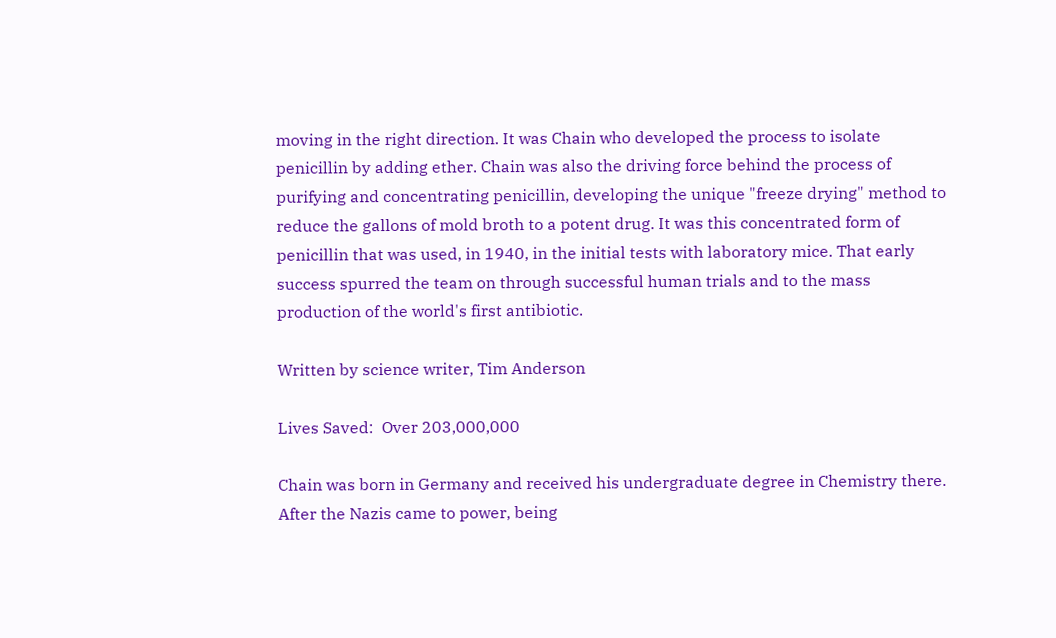moving in the right direction. It was Chain who developed the process to isolate penicillin by adding ether. Chain was also the driving force behind the process of purifying and concentrating penicillin, developing the unique "freeze drying" method to reduce the gallons of mold broth to a potent drug. It was this concentrated form of penicillin that was used, in 1940, in the initial tests with laboratory mice. That early success spurred the team on through successful human trials and to the mass production of the world's first antibiotic.

Written by science writer, Tim Anderson

Lives Saved:  Over 203,000,000

Chain was born in Germany and received his undergraduate degree in Chemistry there. After the Nazis came to power, being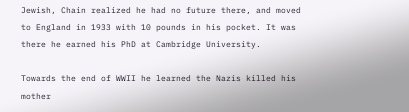Jewish, Chain realized he had no future there, and moved to England in 1933 with 10 pounds in his pocket. It was there he earned his PhD at Cambridge University.

Towards the end of WWII he learned the Nazis killed his mother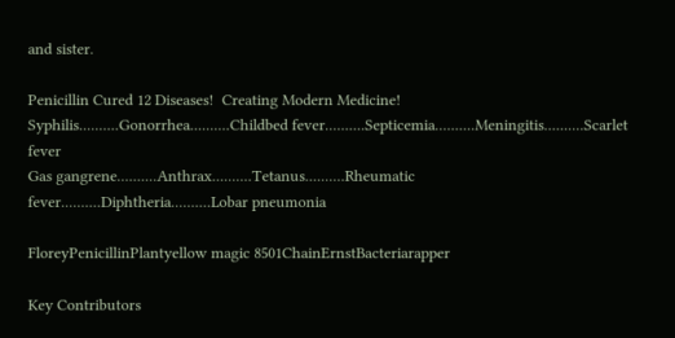and sister.

Penicillin Cured 12 Diseases!  Creating Modern Medicine!
Syphilis..........Gonorrhea..........Childbed fever..........Septicemia..........Meningitis..........Scarlet fever
Gas gangrene..........Anthrax..........Tetanus..........Rheumatic fever..........Diphtheria..........Lobar pneumonia

FloreyPenicillinPlantyellow magic 8501ChainErnstBacteriarapper

Key Contributors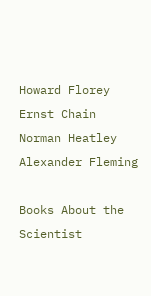Howard Florey
Ernst Chain
Norman Heatley
Alexander Fleming

Books About the Scientist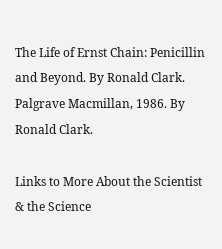The Life of Ernst Chain: Penicillin and Beyond. By Ronald Clark. Palgrave Macmillan, 1986. By Ronald Clark.

Links to More About the Scientist & the Science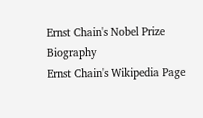Ernst Chain's Nobel Prize Biography
Ernst Chain's Wikipedia Page